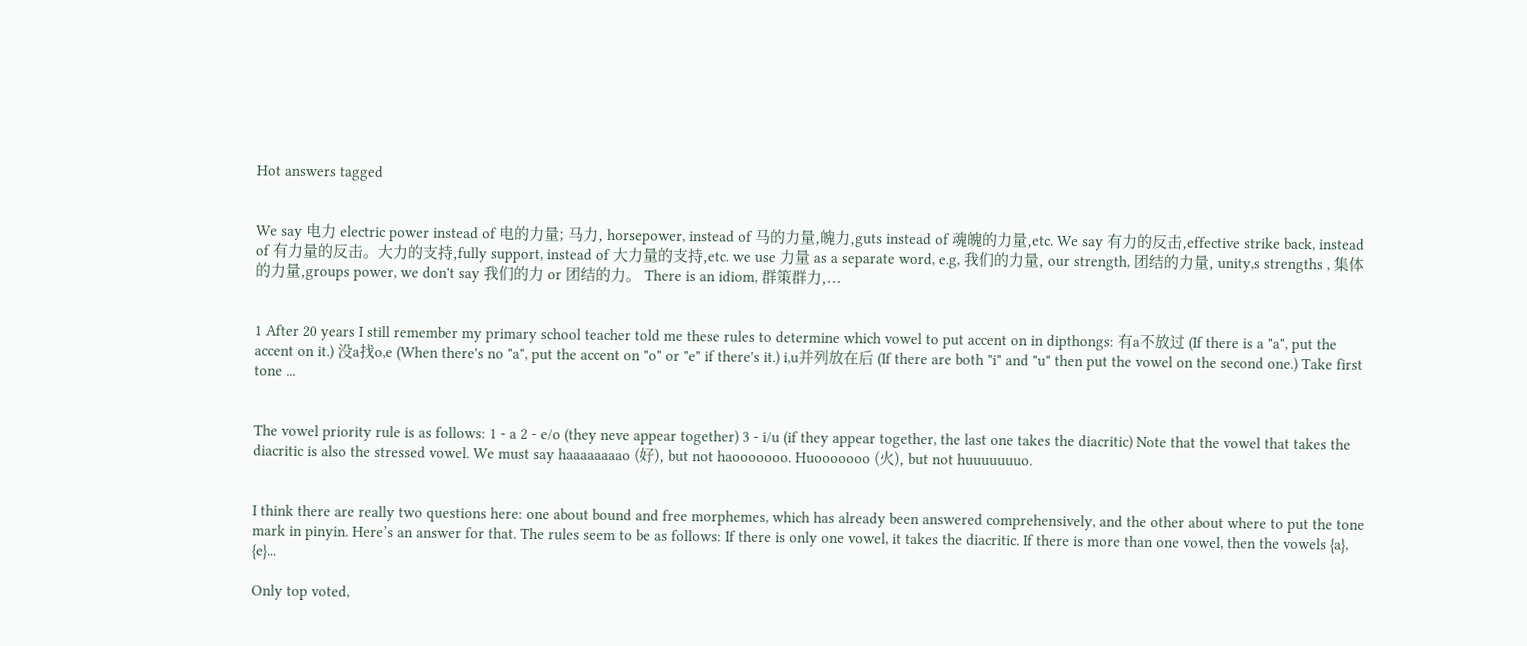Hot answers tagged


We say 电力 electric power instead of 电的力量; 马力, horsepower, instead of 马的力量,魄力,guts instead of 魂魄的力量,etc. We say 有力的反击,effective strike back, instead of 有力量的反击。大力的支持,fully support, instead of 大力量的支持,etc. we use 力量 as a separate word, e.g, 我们的力量, our strength, 团结的力量, unity,s strengths , 集体的力量,groups power, we don't say 我们的力 or 团结的力。 There is an idiom, 群策群力,...


1 After 20 years I still remember my primary school teacher told me these rules to determine which vowel to put accent on in dipthongs: 有a不放过 (If there is a "a", put the accent on it.) 没a找o,e (When there's no "a", put the accent on "o" or "e" if there's it.) i,u并列放在后 (If there are both "i" and "u" then put the vowel on the second one.) Take first tone ...


The vowel priority rule is as follows: 1 - a 2 - e/o (they neve appear together) 3 - i/u (if they appear together, the last one takes the diacritic) Note that the vowel that takes the diacritic is also the stressed vowel. We must say haaaaaaaao (好), but not haooooooo. Huooooooo (火), but not huuuuuuuo.


I think there are really two questions here: one about bound and free morphemes, which has already been answered comprehensively, and the other about where to put the tone mark in pinyin. Here’s an answer for that. The rules seem to be as follows: If there is only one vowel, it takes the diacritic. If there is more than one vowel, then the vowels {a}, {e}...

Only top voted,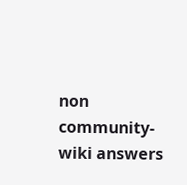non community-wiki answers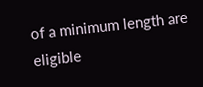of a minimum length are eligible